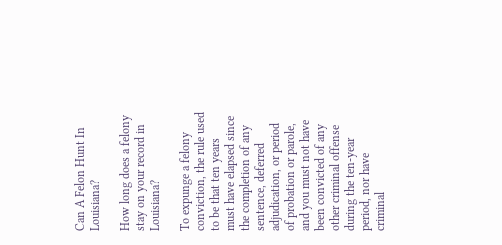Can A Felon Hunt In Louisiana?

How long does a felony stay on your record in Louisiana?

To expunge a felony conviction, the rule used to be that ten years must have elapsed since the completion of any sentence, deferred adjudication, or period of probation or parole, and you must not have been convicted of any other criminal offense during the ten-year period, nor have criminal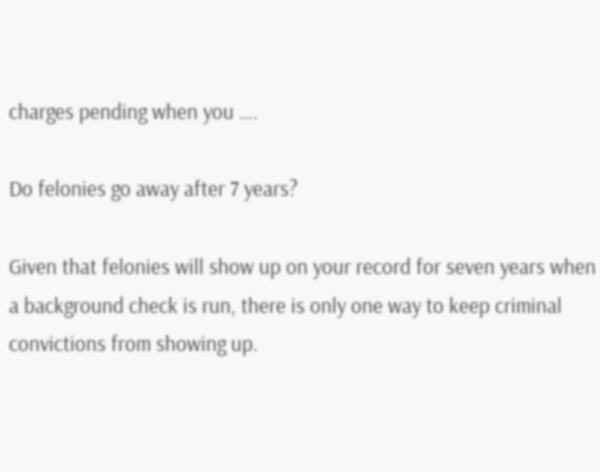charges pending when you ….

Do felonies go away after 7 years?

Given that felonies will show up on your record for seven years when a background check is run, there is only one way to keep criminal convictions from showing up.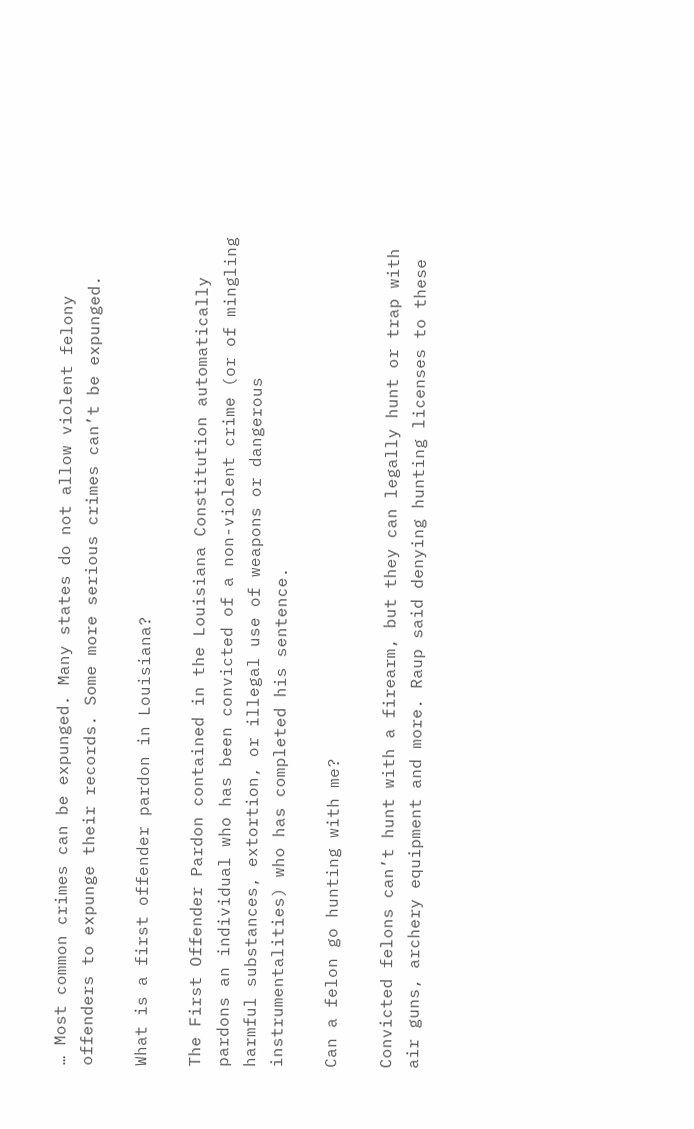… Most common crimes can be expunged. Many states do not allow violent felony offenders to expunge their records. Some more serious crimes can’t be expunged.

What is a first offender pardon in Louisiana?

The First Offender Pardon contained in the Louisiana Constitution automatically pardons an individual who has been convicted of a non-violent crime (or of mingling harmful substances, extortion, or illegal use of weapons or dangerous instrumentalities) who has completed his sentence.

Can a felon go hunting with me?

Convicted felons can’t hunt with a firearm, but they can legally hunt or trap with air guns, archery equipment and more. Raup said denying hunting licenses to these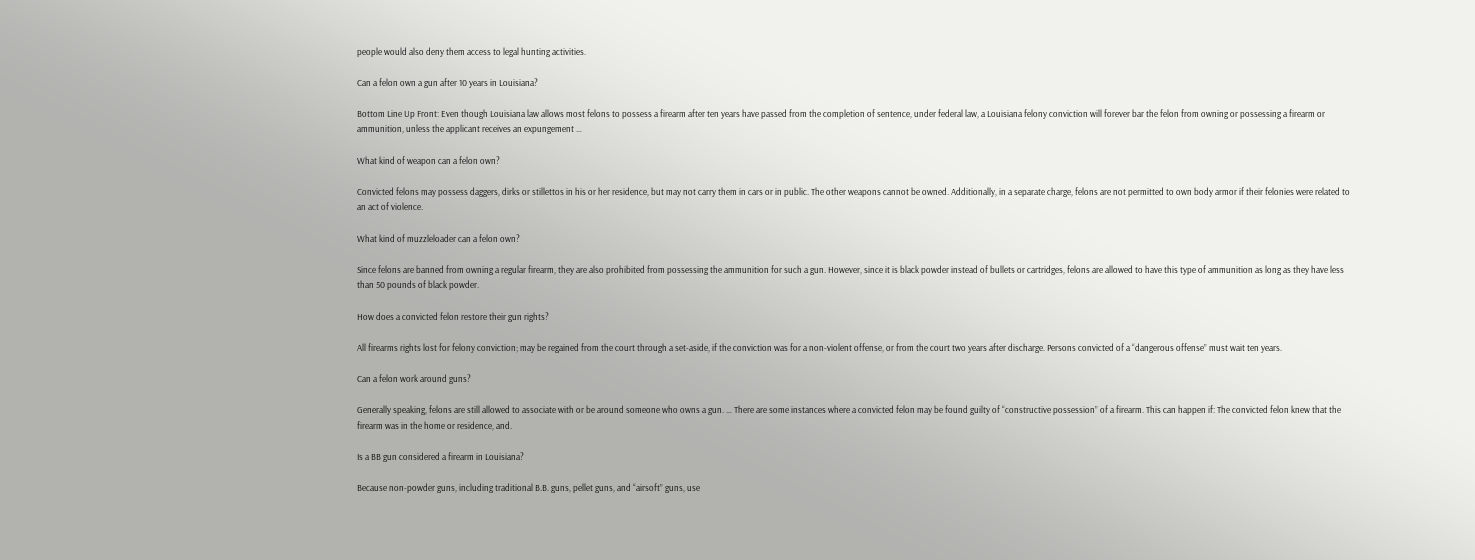people would also deny them access to legal hunting activities.

Can a felon own a gun after 10 years in Louisiana?

Bottom Line Up Front: Even though Louisiana law allows most felons to possess a firearm after ten years have passed from the completion of sentence, under federal law, a Louisiana felony conviction will forever bar the felon from owning or possessing a firearm or ammunition, unless the applicant receives an expungement …

What kind of weapon can a felon own?

Convicted felons may possess daggers, dirks or stillettos in his or her residence, but may not carry them in cars or in public. The other weapons cannot be owned. Additionally, in a separate charge, felons are not permitted to own body armor if their felonies were related to an act of violence.

What kind of muzzleloader can a felon own?

Since felons are banned from owning a regular firearm, they are also prohibited from possessing the ammunition for such a gun. However, since it is black powder instead of bullets or cartridges, felons are allowed to have this type of ammunition as long as they have less than 50 pounds of black powder.

How does a convicted felon restore their gun rights?

All firearms rights lost for felony conviction; may be regained from the court through a set-aside, if the conviction was for a non-violent offense, or from the court two years after discharge. Persons convicted of a “dangerous offense” must wait ten years.

Can a felon work around guns?

Generally speaking, felons are still allowed to associate with or be around someone who owns a gun. … There are some instances where a convicted felon may be found guilty of “constructive possession” of a firearm. This can happen if: The convicted felon knew that the firearm was in the home or residence, and.

Is a BB gun considered a firearm in Louisiana?

Because non-powder guns, including traditional B.B. guns, pellet guns, and “airsoft” guns, use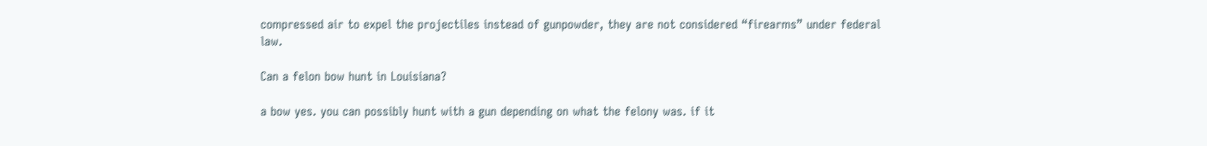compressed air to expel the projectiles instead of gunpowder, they are not considered “firearms” under federal law.

Can a felon bow hunt in Louisiana?

a bow yes. you can possibly hunt with a gun depending on what the felony was. if it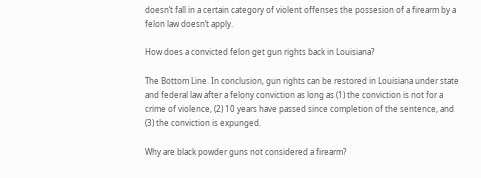doesn’t fall in a certain category of violent offenses the possesion of a firearm by a felon law doesn’t apply.

How does a convicted felon get gun rights back in Louisiana?

The Bottom Line. In conclusion, gun rights can be restored in Louisiana under state and federal law after a felony conviction as long as (1) the conviction is not for a crime of violence, (2) 10 years have passed since completion of the sentence, and (3) the conviction is expunged.

Why are black powder guns not considered a firearm?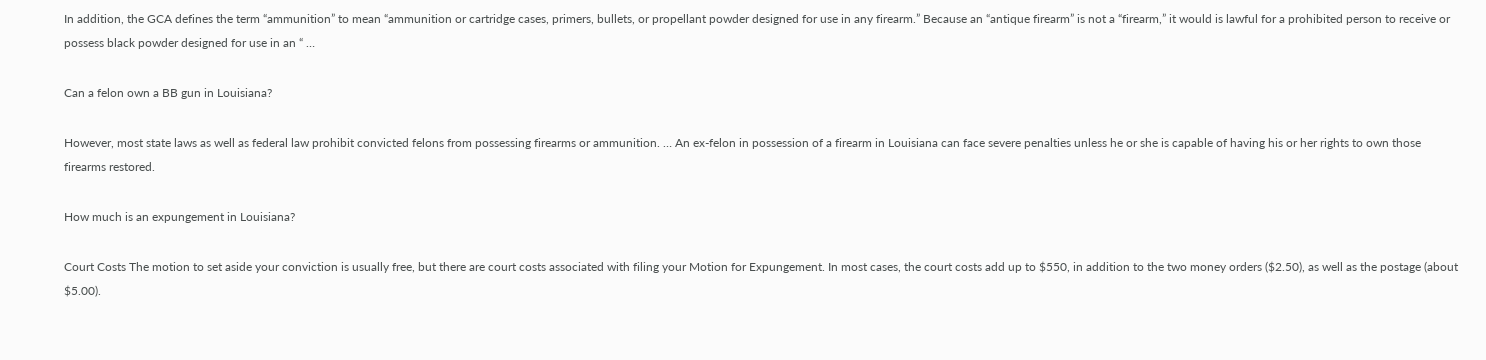In addition, the GCA defines the term “ammunition” to mean “ammunition or cartridge cases, primers, bullets, or propellant powder designed for use in any firearm.” Because an “antique firearm” is not a “firearm,” it would is lawful for a prohibited person to receive or possess black powder designed for use in an “ …

Can a felon own a BB gun in Louisiana?

However, most state laws as well as federal law prohibit convicted felons from possessing firearms or ammunition. … An ex-felon in possession of a firearm in Louisiana can face severe penalties unless he or she is capable of having his or her rights to own those firearms restored.

How much is an expungement in Louisiana?

Court Costs The motion to set aside your conviction is usually free, but there are court costs associated with filing your Motion for Expungement. In most cases, the court costs add up to $550, in addition to the two money orders ($2.50), as well as the postage (about $5.00).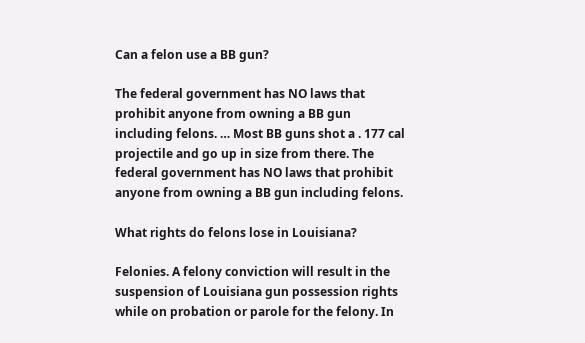Can a felon use a BB gun?

The federal government has NO laws that prohibit anyone from owning a BB gun including felons. … Most BB guns shot a . 177 cal projectile and go up in size from there. The federal government has NO laws that prohibit anyone from owning a BB gun including felons.

What rights do felons lose in Louisiana?

Felonies. A felony conviction will result in the suspension of Louisiana gun possession rights while on probation or parole for the felony. In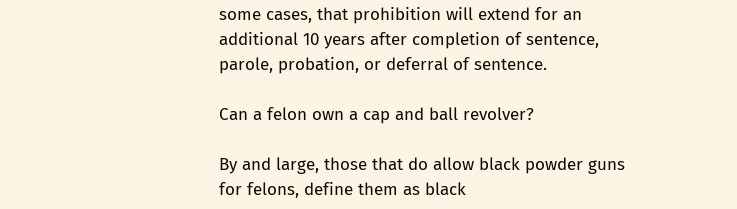some cases, that prohibition will extend for an additional 10 years after completion of sentence, parole, probation, or deferral of sentence.

Can a felon own a cap and ball revolver?

By and large, those that do allow black powder guns for felons, define them as black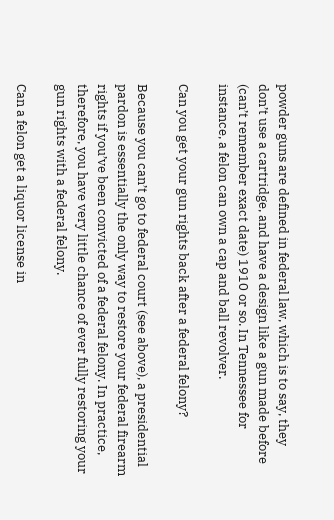powder guns are defined in federal law, which is to say, they don’t use a cartridge, and have a design like a gun made before (can’t remember exact date) 1910 or so. In Tennessee for instance, a felon can own a cap and ball revolver.

Can you get your gun rights back after a federal felony?

Because you can’t go to federal court (see above), a presidential pardon is essentially the only way to restore your federal firearm rights if you’ve been convicted of a federal felony. In practice, therefore, you have very little chance of ever fully restoring your gun rights with a federal felony.

Can a felon get a liquor license in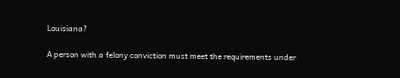Louisiana?

A person with a felony conviction must meet the requirements under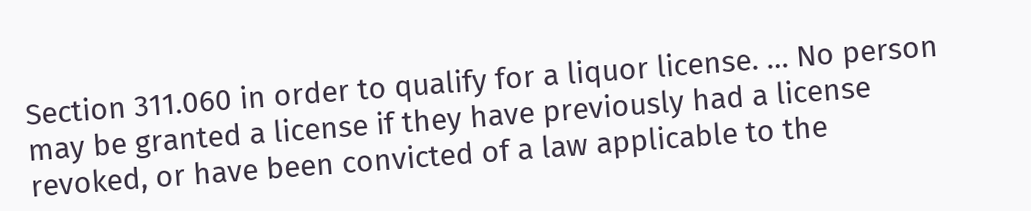Section 311.060 in order to qualify for a liquor license. … No person may be granted a license if they have previously had a license revoked, or have been convicted of a law applicable to the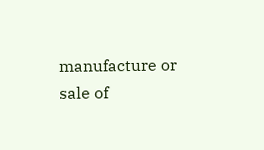manufacture or sale of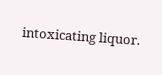intoxicating liquor.